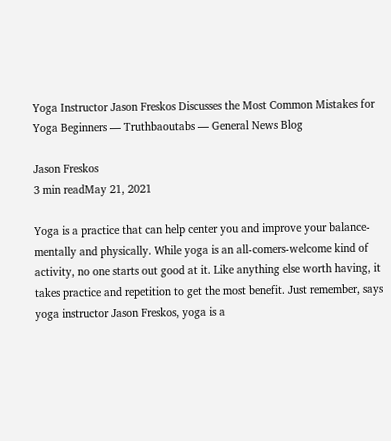Yoga Instructor Jason Freskos Discusses the Most Common Mistakes for Yoga Beginners — Truthbaoutabs — General News Blog

Jason Freskos
3 min readMay 21, 2021

Yoga is a practice that can help center you and improve your balance-mentally and physically. While yoga is an all-comers-welcome kind of activity, no one starts out good at it. Like anything else worth having, it takes practice and repetition to get the most benefit. Just remember, says yoga instructor Jason Freskos, yoga is a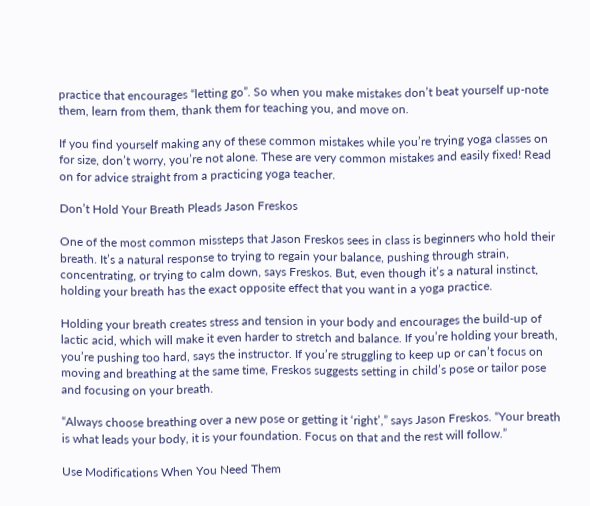practice that encourages “letting go”. So when you make mistakes don’t beat yourself up-note them, learn from them, thank them for teaching you, and move on.

If you find yourself making any of these common mistakes while you’re trying yoga classes on for size, don’t worry, you’re not alone. These are very common mistakes and easily fixed! Read on for advice straight from a practicing yoga teacher.

Don’t Hold Your Breath Pleads Jason Freskos

One of the most common missteps that Jason Freskos sees in class is beginners who hold their breath. It’s a natural response to trying to regain your balance, pushing through strain, concentrating, or trying to calm down, says Freskos. But, even though it’s a natural instinct, holding your breath has the exact opposite effect that you want in a yoga practice.

Holding your breath creates stress and tension in your body and encourages the build-up of lactic acid, which will make it even harder to stretch and balance. If you’re holding your breath, you’re pushing too hard, says the instructor. If you’re struggling to keep up or can’t focus on moving and breathing at the same time, Freskos suggests setting in child’s pose or tailor pose and focusing on your breath.

“Always choose breathing over a new pose or getting it ‘right’,” says Jason Freskos. “Your breath is what leads your body, it is your foundation. Focus on that and the rest will follow.”

Use Modifications When You Need Them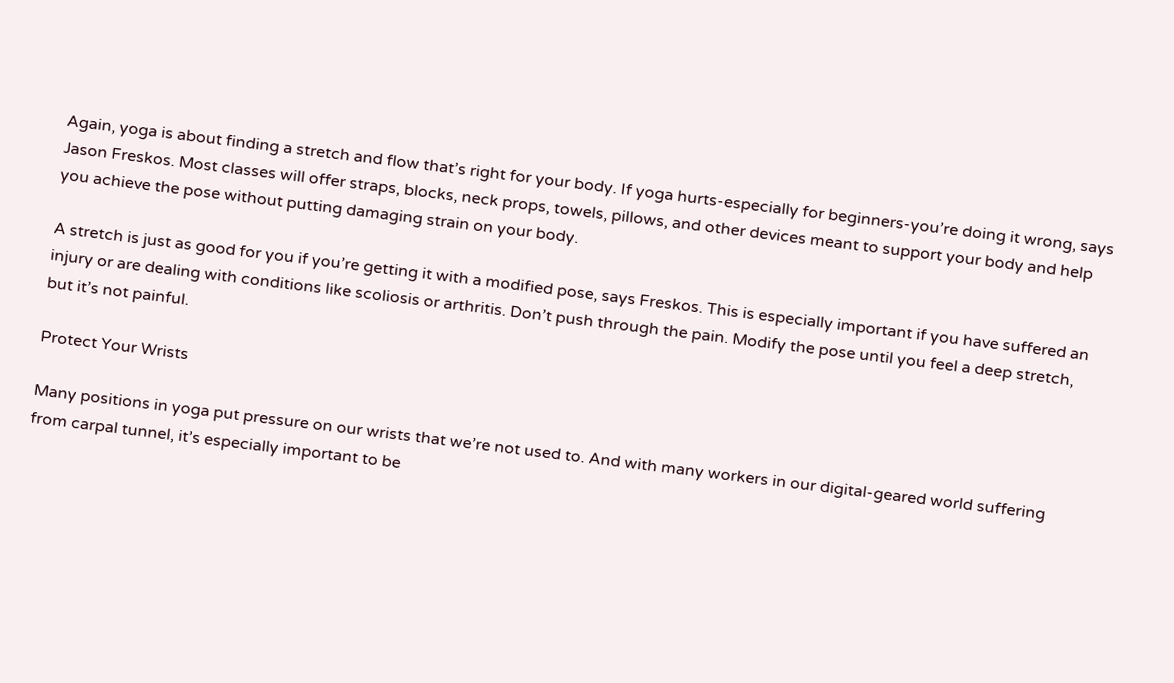Again, yoga is about finding a stretch and flow that’s right for your body. If yoga hurts-especially for beginners-you’re doing it wrong, says Jason Freskos. Most classes will offer straps, blocks, neck props, towels, pillows, and other devices meant to support your body and help you achieve the pose without putting damaging strain on your body.

A stretch is just as good for you if you’re getting it with a modified pose, says Freskos. This is especially important if you have suffered an injury or are dealing with conditions like scoliosis or arthritis. Don’t push through the pain. Modify the pose until you feel a deep stretch, but it’s not painful.

Protect Your Wrists

Many positions in yoga put pressure on our wrists that we’re not used to. And with many workers in our digital-geared world suffering from carpal tunnel, it’s especially important to be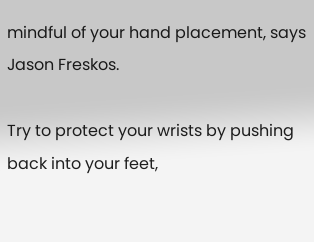mindful of your hand placement, says Jason Freskos.

Try to protect your wrists by pushing back into your feet,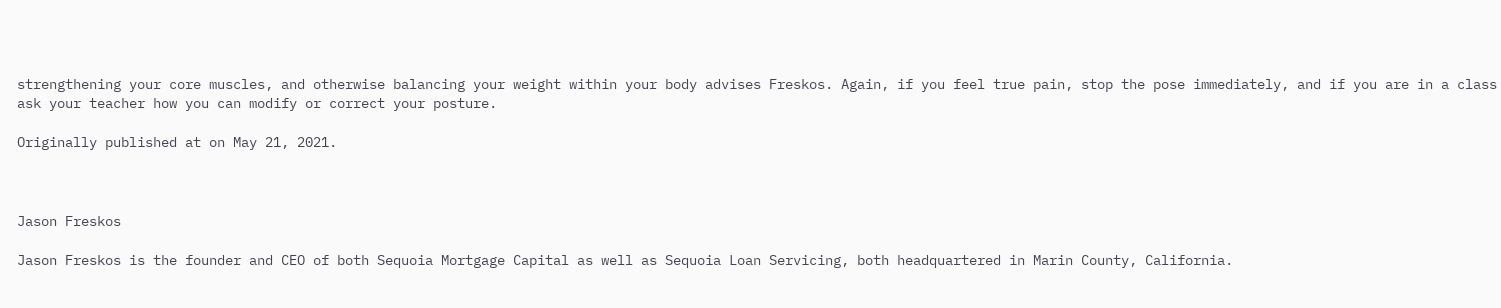strengthening your core muscles, and otherwise balancing your weight within your body advises Freskos. Again, if you feel true pain, stop the pose immediately, and if you are in a class ask your teacher how you can modify or correct your posture.

Originally published at on May 21, 2021.



Jason Freskos

Jason Freskos is the founder and CEO of both Sequoia Mortgage Capital as well as Sequoia Loan Servicing, both headquartered in Marin County, California.